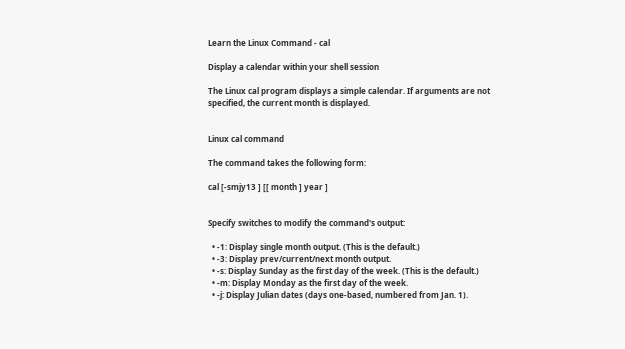Learn the Linux Command - cal

Display a calendar within your shell session

The Linux cal program displays a simple calendar. If arguments are not specified, the current month is displayed.


Linux cal command

The command takes the following form:

cal [-smjy13 ] [[ month ] year ]


Specify switches to modify the command's output:

  • -1: Display single month output. (This is the default.)
  • -3: Display prev/current/next month output.
  • -s: Display Sunday as the first day of the week. (This is the default.)
  • -m: Display Monday as the first day of the week.
  • -j: Display Julian dates (days one-based, numbered from Jan. 1).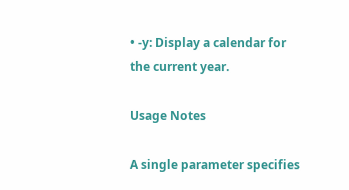• -y: Display a calendar for the current year.

Usage Notes

A single parameter specifies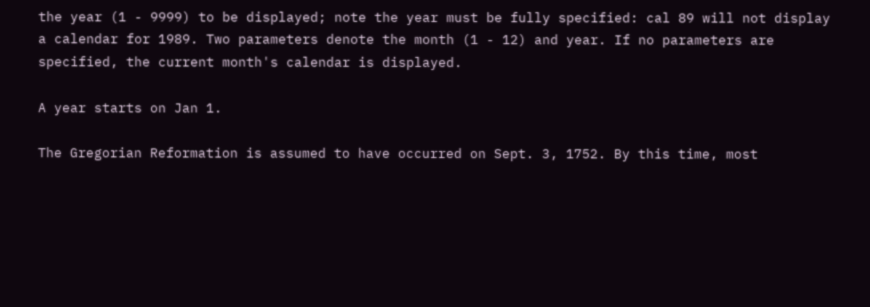the year (1 - 9999) to be displayed; note the year must be fully specified: cal 89 will not display a calendar for 1989. Two parameters denote the month (1 - 12) and year. If no parameters are specified, the current month's calendar is displayed.

A year starts on Jan 1.

The Gregorian Reformation is assumed to have occurred on Sept. 3, 1752. By this time, most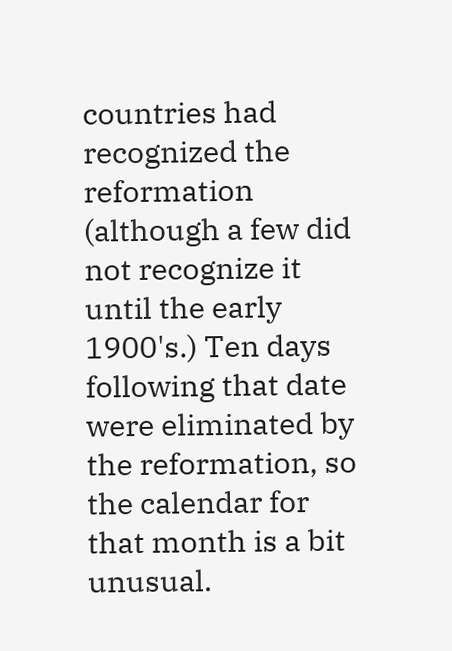countries had recognized the reformation (although a few did not recognize it until the early 1900's.) Ten days following that date were eliminated by the reformation, so the calendar for that month is a bit unusual.